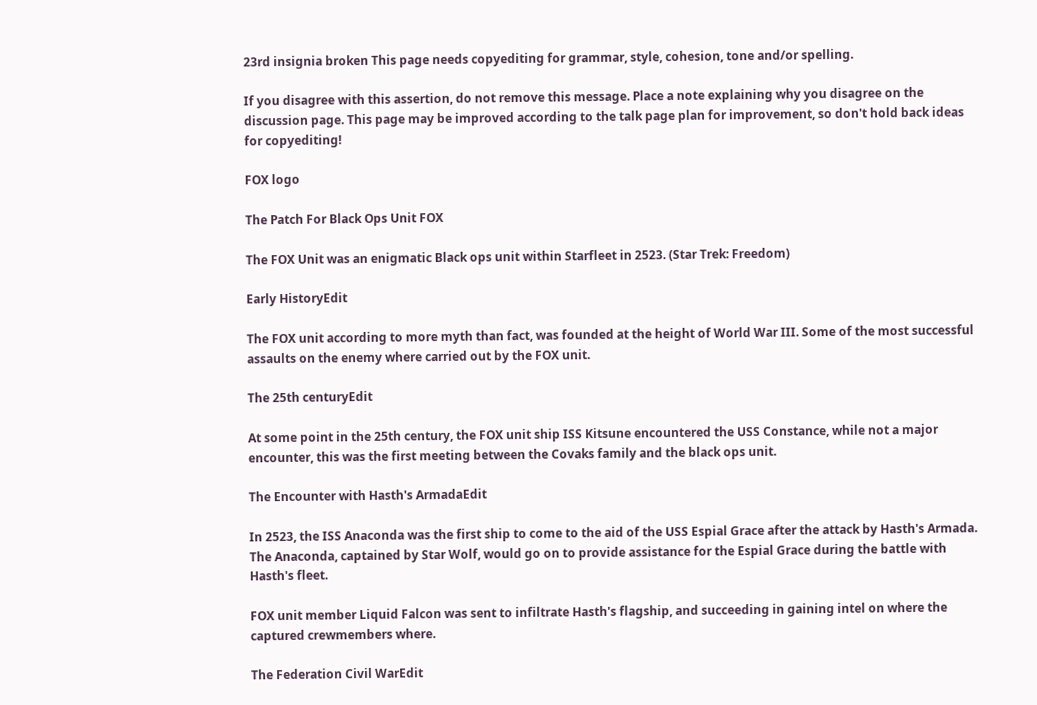23rd insignia broken This page needs copyediting for grammar, style, cohesion, tone and/or spelling.

If you disagree with this assertion, do not remove this message. Place a note explaining why you disagree on the discussion page. This page may be improved according to the talk page plan for improvement, so don't hold back ideas for copyediting!

FOX logo

The Patch For Black Ops Unit FOX

The FOX Unit was an enigmatic Black ops unit within Starfleet in 2523. (Star Trek: Freedom)

Early HistoryEdit

The FOX unit according to more myth than fact, was founded at the height of World War III. Some of the most successful assaults on the enemy where carried out by the FOX unit.

The 25th centuryEdit

At some point in the 25th century, the FOX unit ship ISS Kitsune encountered the USS Constance, while not a major encounter, this was the first meeting between the Covaks family and the black ops unit.

The Encounter with Hasth's ArmadaEdit

In 2523, the ISS Anaconda was the first ship to come to the aid of the USS Espial Grace after the attack by Hasth's Armada. The Anaconda, captained by Star Wolf, would go on to provide assistance for the Espial Grace during the battle with Hasth's fleet.

FOX unit member Liquid Falcon was sent to infiltrate Hasth's flagship, and succeeding in gaining intel on where the captured crewmembers where.

The Federation Civil WarEdit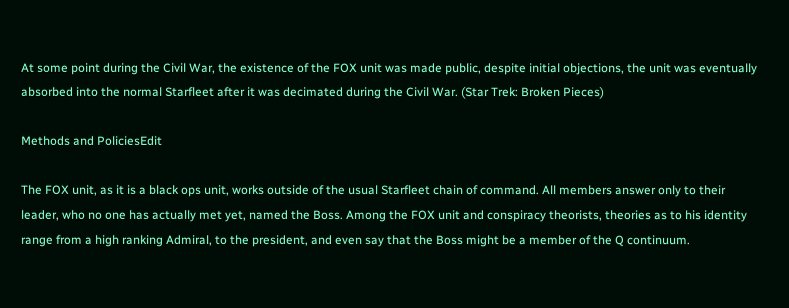At some point during the Civil War, the existence of the FOX unit was made public, despite initial objections, the unit was eventually absorbed into the normal Starfleet after it was decimated during the Civil War. (Star Trek: Broken Pieces)

Methods and PoliciesEdit

The FOX unit, as it is a black ops unit, works outside of the usual Starfleet chain of command. All members answer only to their leader, who no one has actually met yet, named the Boss. Among the FOX unit and conspiracy theorists, theories as to his identity range from a high ranking Admiral, to the president, and even say that the Boss might be a member of the Q continuum.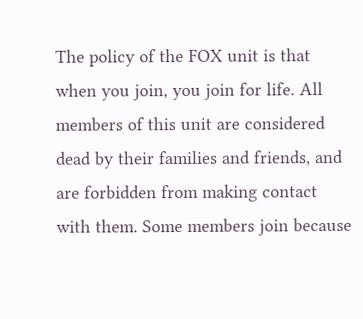The policy of the FOX unit is that when you join, you join for life. All members of this unit are considered dead by their families and friends, and are forbidden from making contact with them. Some members join because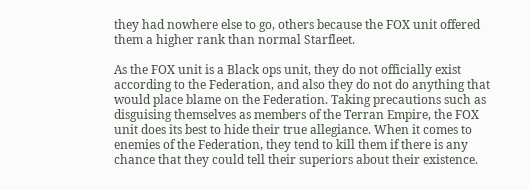they had nowhere else to go, others because the FOX unit offered them a higher rank than normal Starfleet.

As the FOX unit is a Black ops unit, they do not officially exist according to the Federation, and also they do not do anything that would place blame on the Federation. Taking precautions such as disguising themselves as members of the Terran Empire, the FOX unit does its best to hide their true allegiance. When it comes to enemies of the Federation, they tend to kill them if there is any chance that they could tell their superiors about their existence.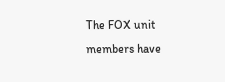The FOX unit members have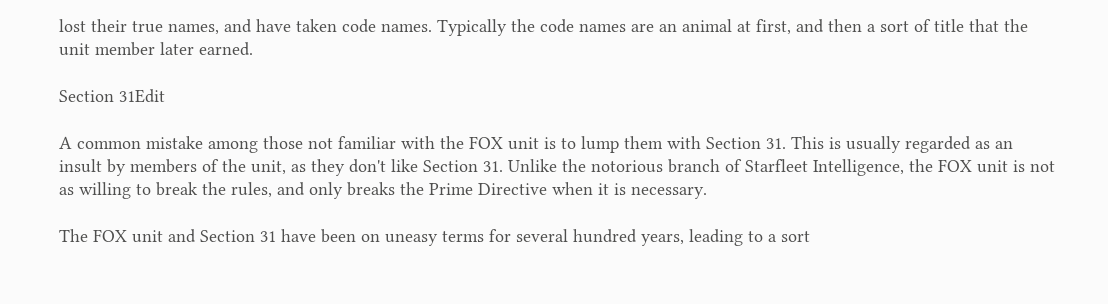lost their true names, and have taken code names. Typically the code names are an animal at first, and then a sort of title that the unit member later earned.

Section 31Edit

A common mistake among those not familiar with the FOX unit is to lump them with Section 31. This is usually regarded as an insult by members of the unit, as they don't like Section 31. Unlike the notorious branch of Starfleet Intelligence, the FOX unit is not as willing to break the rules, and only breaks the Prime Directive when it is necessary.

The FOX unit and Section 31 have been on uneasy terms for several hundred years, leading to a sort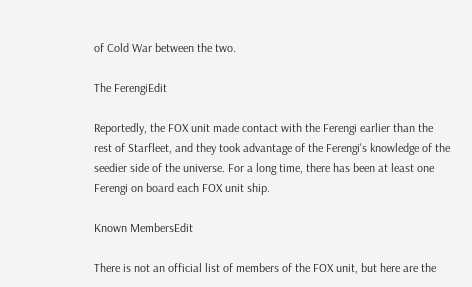of Cold War between the two.

The FerengiEdit

Reportedly, the FOX unit made contact with the Ferengi earlier than the rest of Starfleet, and they took advantage of the Ferengi's knowledge of the seedier side of the universe. For a long time, there has been at least one Ferengi on board each FOX unit ship.

Known MembersEdit

There is not an official list of members of the FOX unit, but here are the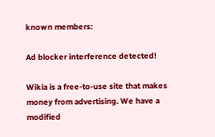known members:

Ad blocker interference detected!

Wikia is a free-to-use site that makes money from advertising. We have a modified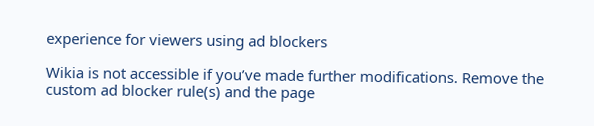experience for viewers using ad blockers

Wikia is not accessible if you’ve made further modifications. Remove the custom ad blocker rule(s) and the page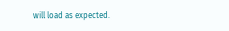will load as expected.